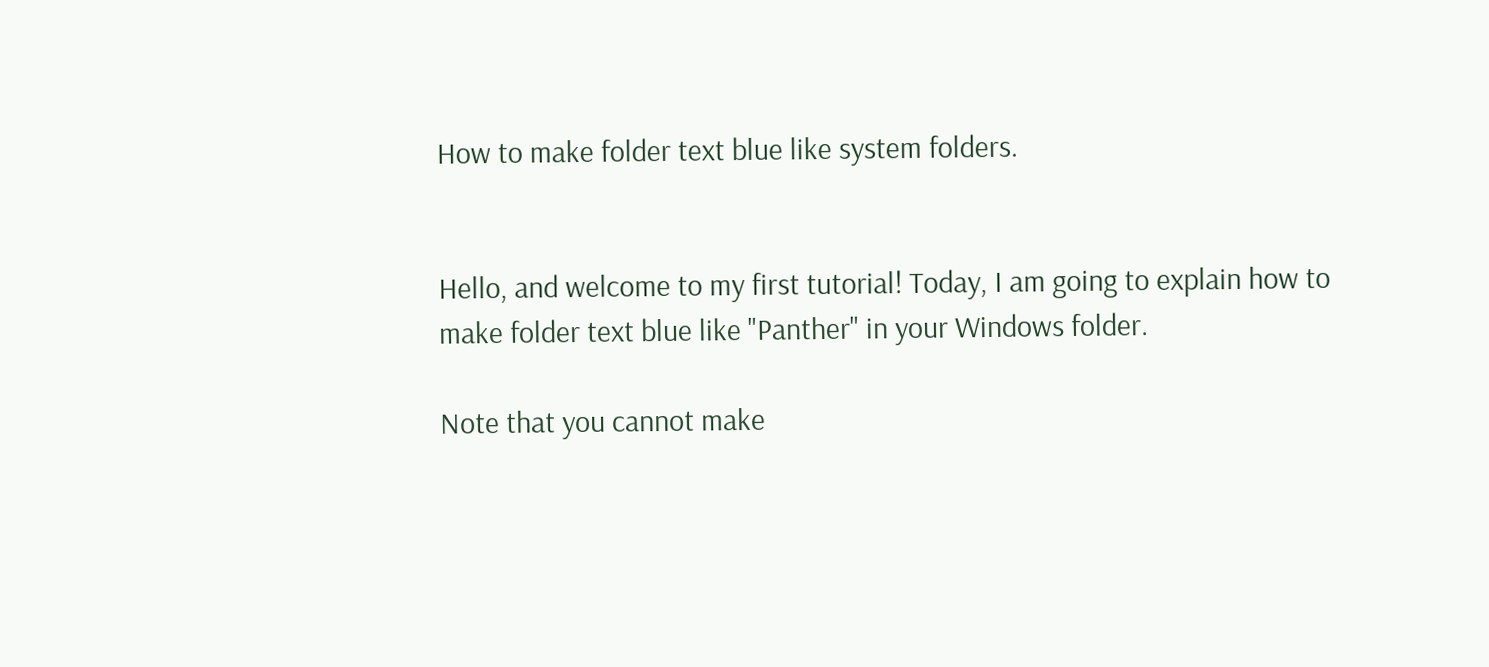How to make folder text blue like system folders.


Hello, and welcome to my first tutorial! Today, I am going to explain how to make folder text blue like "Panther" in your Windows folder.

Note that you cannot make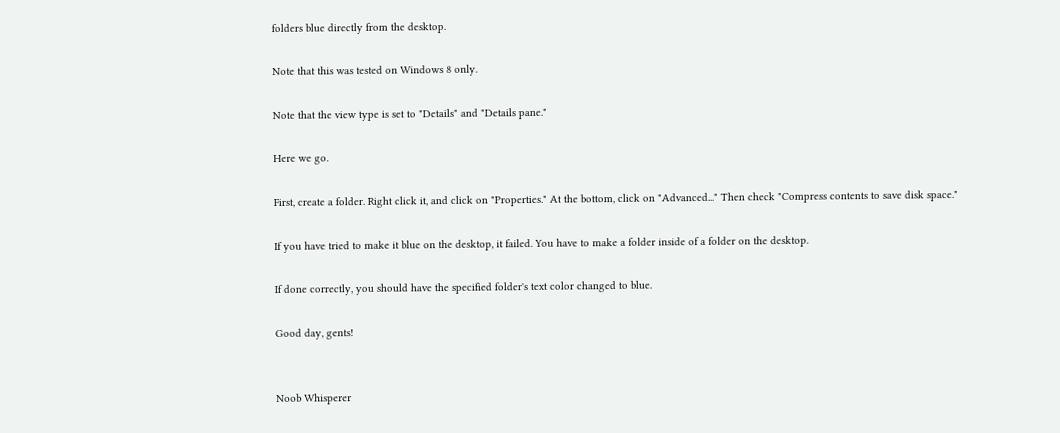folders blue directly from the desktop.

Note that this was tested on Windows 8 only.

Note that the view type is set to "Details" and "Details pane."

Here we go.

First, create a folder. Right click it, and click on "Properties." At the bottom, click on "Advanced..." Then check "Compress contents to save disk space."

If you have tried to make it blue on the desktop, it failed. You have to make a folder inside of a folder on the desktop.

If done correctly, you should have the specified folder's text color changed to blue.

Good day, gents!


Noob Whisperer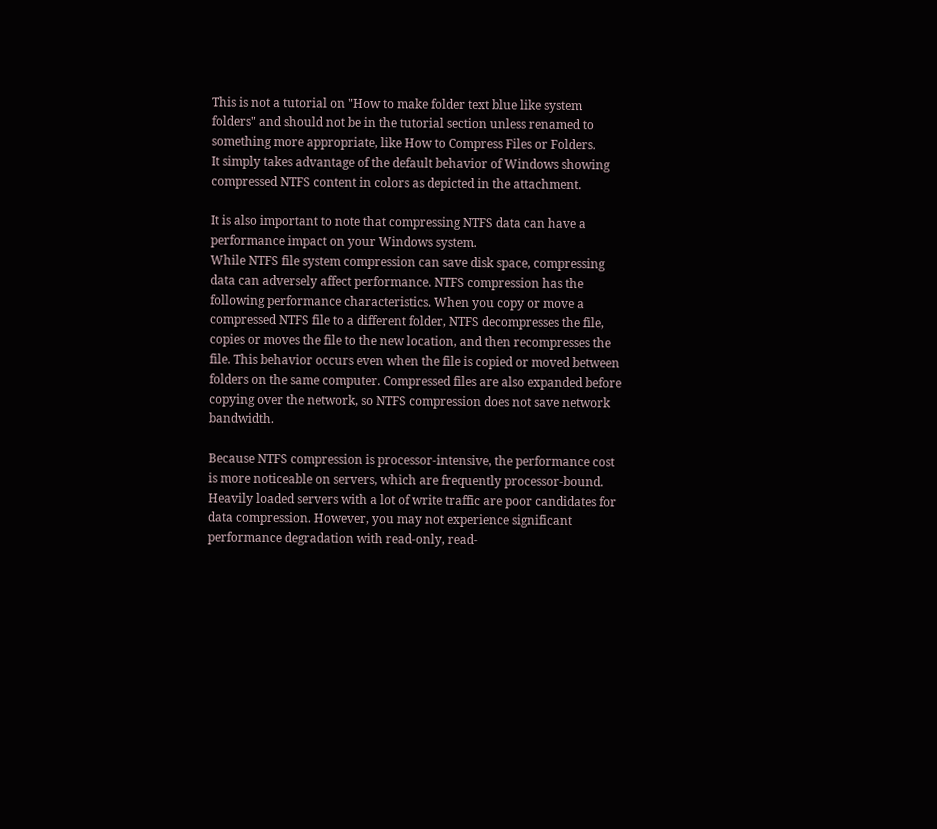This is not a tutorial on "How to make folder text blue like system folders" and should not be in the tutorial section unless renamed to something more appropriate, like How to Compress Files or Folders.
It simply takes advantage of the default behavior of Windows showing compressed NTFS content in colors as depicted in the attachment.

It is also important to note that compressing NTFS data can have a performance impact on your Windows system.
While NTFS file system compression can save disk space, compressing data can adversely affect performance. NTFS compression has the following performance characteristics. When you copy or move a compressed NTFS file to a different folder, NTFS decompresses the file, copies or moves the file to the new location, and then recompresses the file. This behavior occurs even when the file is copied or moved between folders on the same computer. Compressed files are also expanded before copying over the network, so NTFS compression does not save network bandwidth.

Because NTFS compression is processor-intensive, the performance cost is more noticeable on servers, which are frequently processor-bound. Heavily loaded servers with a lot of write traffic are poor candidates for data compression. However, you may not experience significant performance degradation with read-only, read-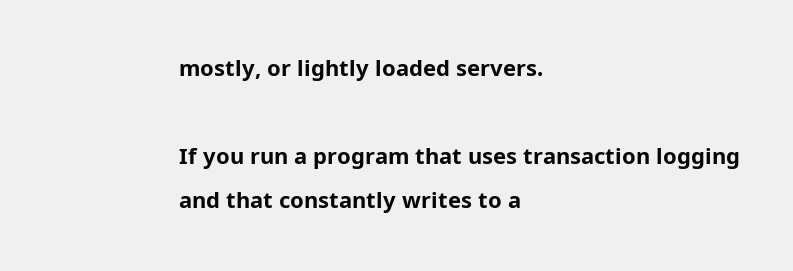mostly, or lightly loaded servers.

If you run a program that uses transaction logging and that constantly writes to a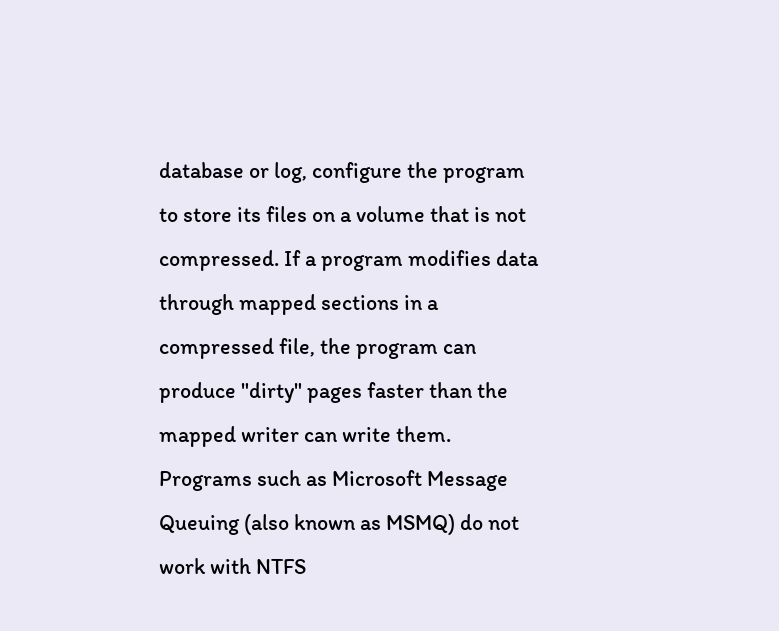database or log, configure the program to store its files on a volume that is not compressed. If a program modifies data through mapped sections in a compressed file, the program can produce "dirty" pages faster than the mapped writer can write them. Programs such as Microsoft Message Queuing (also known as MSMQ) do not work with NTFS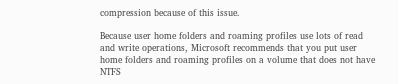compression because of this issue.

Because user home folders and roaming profiles use lots of read and write operations, Microsoft recommends that you put user home folders and roaming profiles on a volume that does not have NTFS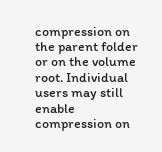compression on the parent folder or on the volume root. Individual users may still enable compression on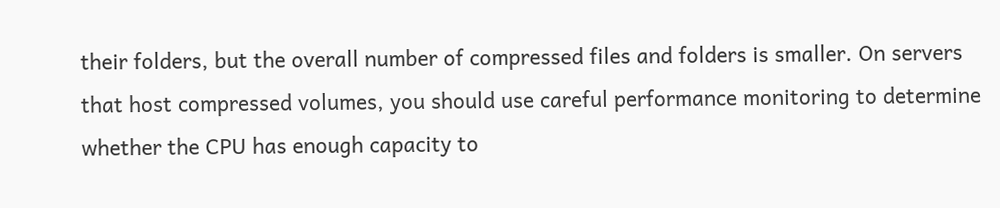their folders, but the overall number of compressed files and folders is smaller. On servers that host compressed volumes, you should use careful performance monitoring to determine whether the CPU has enough capacity to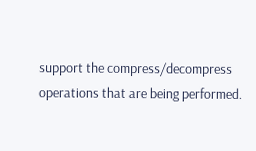support the compress/decompress operations that are being performed.